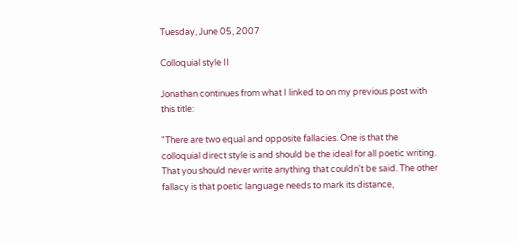Tuesday, June 05, 2007

Colloquial style II

Jonathan continues from what I linked to on my previous post with this title:

"There are two equal and opposite fallacies. One is that the colloquial direct style is and should be the ideal for all poetic writing. That you should never write anything that couldn't be said. The other fallacy is that poetic language needs to mark its distance,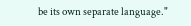be its own separate language."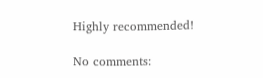Highly recommended!

No comments: